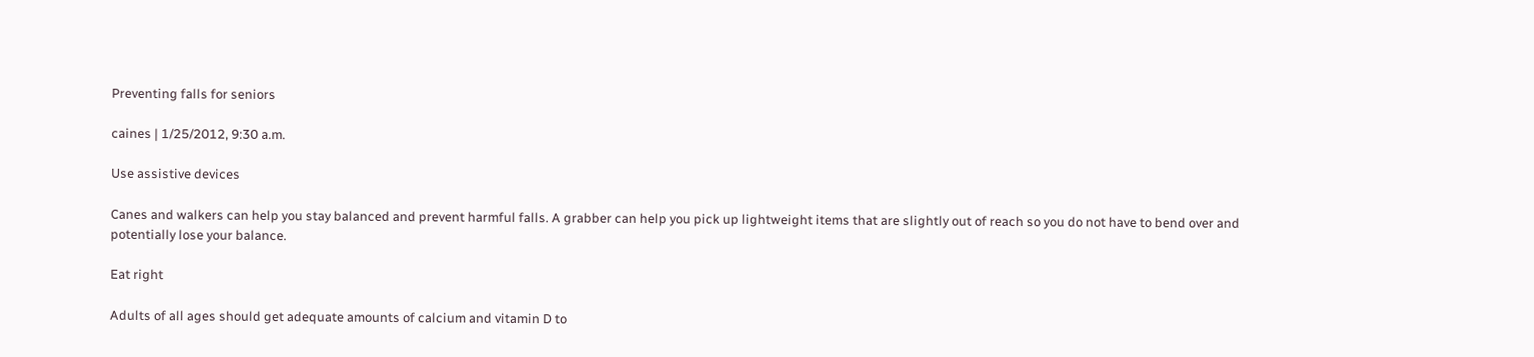Preventing falls for seniors

caines | 1/25/2012, 9:30 a.m.

Use assistive devices

Canes and walkers can help you stay balanced and prevent harmful falls. A grabber can help you pick up lightweight items that are slightly out of reach so you do not have to bend over and potentially lose your balance.

Eat right

Adults of all ages should get adequate amounts of calcium and vitamin D to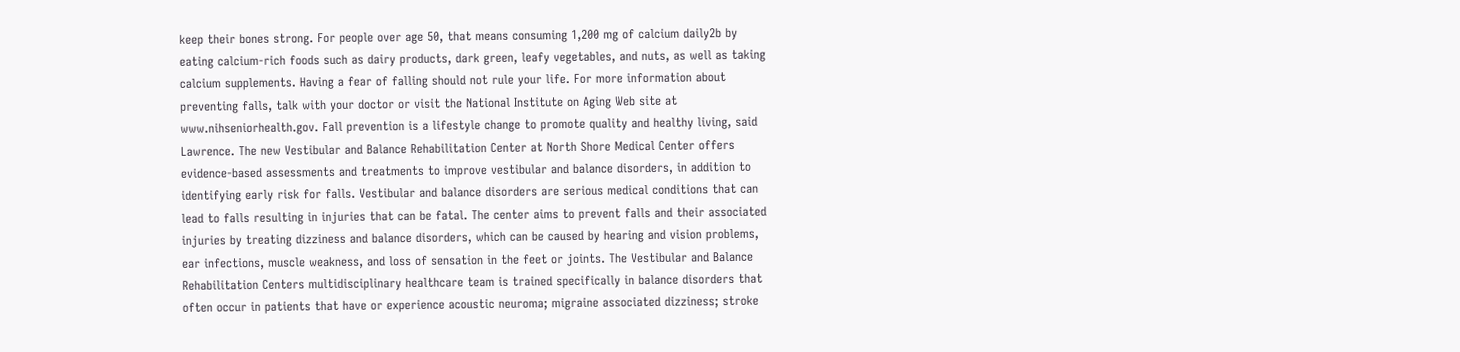keep their bones strong. For people over age 50, that means consuming 1,200 mg of calcium daily2b by eating calcium-rich foods such as dairy products, dark green, leafy vegetables, and nuts, as well as taking calcium supplements. Having a fear of falling should not rule your life. For more information about preventing falls, talk with your doctor or visit the National Institute on Aging Web site at www.nihseniorhealth.gov. Fall prevention is a lifestyle change to promote quality and healthy living, said Lawrence. The new Vestibular and Balance Rehabilitation Center at North Shore Medical Center offers evidence-based assessments and treatments to improve vestibular and balance disorders, in addition to identifying early risk for falls. Vestibular and balance disorders are serious medical conditions that can lead to falls resulting in injuries that can be fatal. The center aims to prevent falls and their associated injuries by treating dizziness and balance disorders, which can be caused by hearing and vision problems, ear infections, muscle weakness, and loss of sensation in the feet or joints. The Vestibular and Balance Rehabilitation Centers multidisciplinary healthcare team is trained specifically in balance disorders that often occur in patients that have or experience acoustic neuroma; migraine associated dizziness; stroke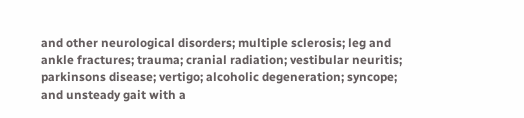and other neurological disorders; multiple sclerosis; leg and ankle fractures; trauma; cranial radiation; vestibular neuritis; parkinsons disease; vertigo; alcoholic degeneration; syncope; and unsteady gait with a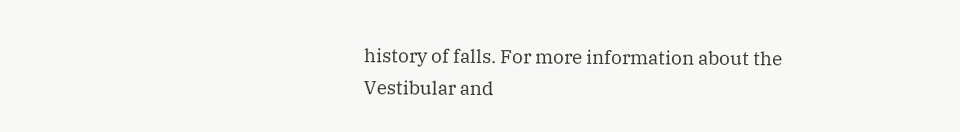history of falls. For more information about the Vestibular and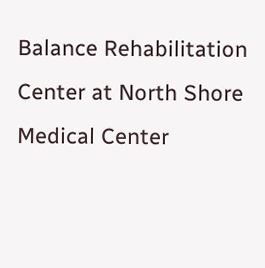Balance Rehabilitation Center at North Shore Medical Center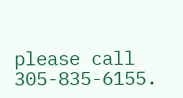please call 305-835-6155.